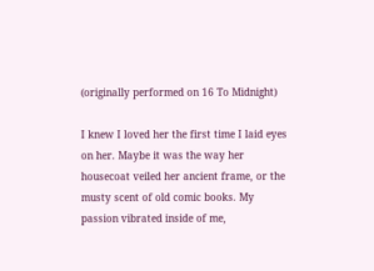(originally performed on 16 To Midnight)

I knew I loved her the first time I laid eyes on her. Maybe it was the way her housecoat veiled her ancient frame, or the musty scent of old comic books. My passion vibrated inside of me,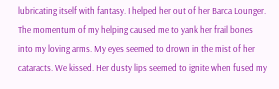lubricating itself with fantasy. I helped her out of her Barca Lounger. The momentum of my helping caused me to yank her frail bones into my loving arms. My eyes seemed to drown in the mist of her cataracts. We kissed. Her dusty lips seemed to ignite when fused my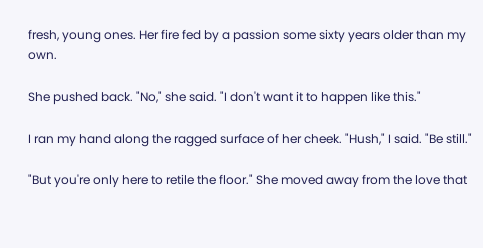fresh, young ones. Her fire fed by a passion some sixty years older than my own.

She pushed back. "No," she said. "I don't want it to happen like this."

I ran my hand along the ragged surface of her cheek. "Hush," I said. "Be still."

"But you're only here to retile the floor." She moved away from the love that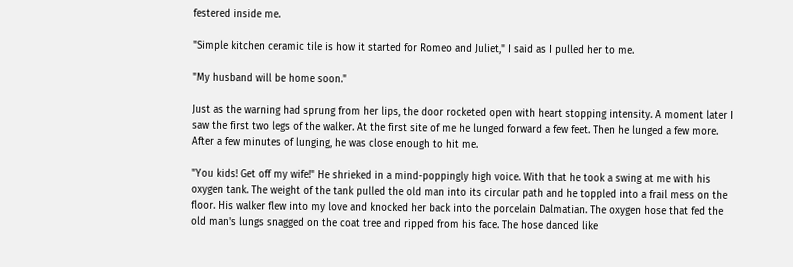festered inside me.

"Simple kitchen ceramic tile is how it started for Romeo and Juliet," I said as I pulled her to me.

"My husband will be home soon."

Just as the warning had sprung from her lips, the door rocketed open with heart stopping intensity. A moment later I saw the first two legs of the walker. At the first site of me he lunged forward a few feet. Then he lunged a few more. After a few minutes of lunging, he was close enough to hit me.

"You kids! Get off my wife!" He shrieked in a mind-poppingly high voice. With that he took a swing at me with his oxygen tank. The weight of the tank pulled the old man into its circular path and he toppled into a frail mess on the floor. His walker flew into my love and knocked her back into the porcelain Dalmatian. The oxygen hose that fed the old man's lungs snagged on the coat tree and ripped from his face. The hose danced like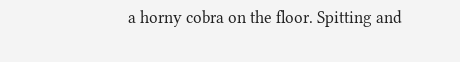a horny cobra on the floor. Spitting and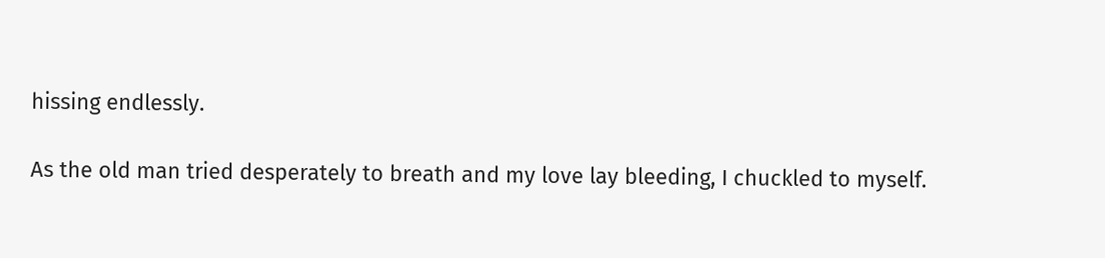hissing endlessly.

As the old man tried desperately to breath and my love lay bleeding, I chuckled to myself.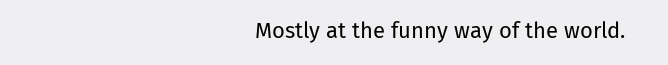Mostly at the funny way of the world.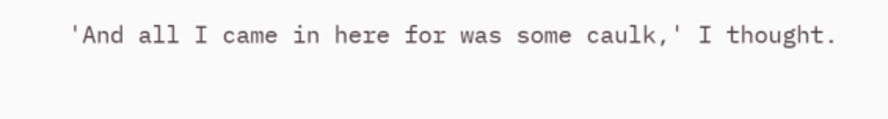'And all I came in here for was some caulk,' I thought.